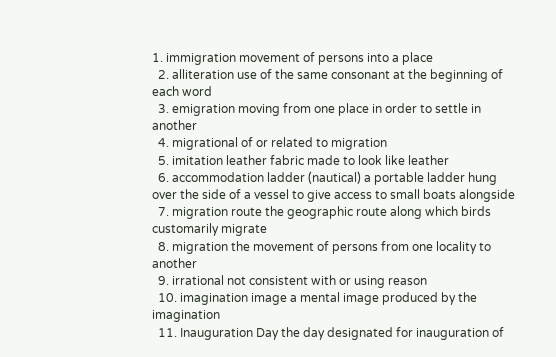1. immigration movement of persons into a place
  2. alliteration use of the same consonant at the beginning of each word
  3. emigration moving from one place in order to settle in another
  4. migrational of or related to migration
  5. imitation leather fabric made to look like leather
  6. accommodation ladder (nautical) a portable ladder hung over the side of a vessel to give access to small boats alongside
  7. migration route the geographic route along which birds customarily migrate
  8. migration the movement of persons from one locality to another
  9. irrational not consistent with or using reason
  10. imagination image a mental image produced by the imagination
  11. Inauguration Day the day designated for inauguration of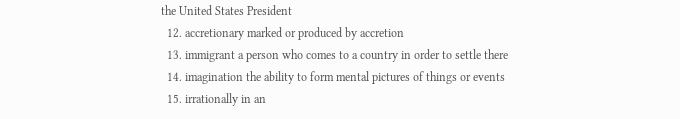the United States President
  12. accretionary marked or produced by accretion
  13. immigrant a person who comes to a country in order to settle there
  14. imagination the ability to form mental pictures of things or events
  15. irrationally in an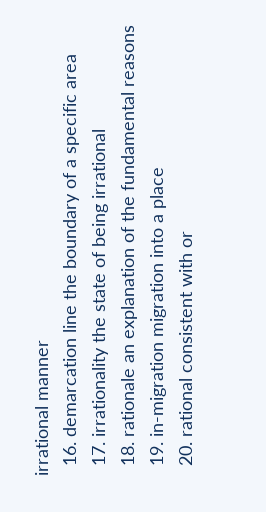irrational manner
  16. demarcation line the boundary of a specific area
  17. irrationality the state of being irrational
  18. rationale an explanation of the fundamental reasons
  19. in-migration migration into a place
  20. rational consistent with or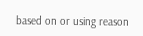based on or using reason